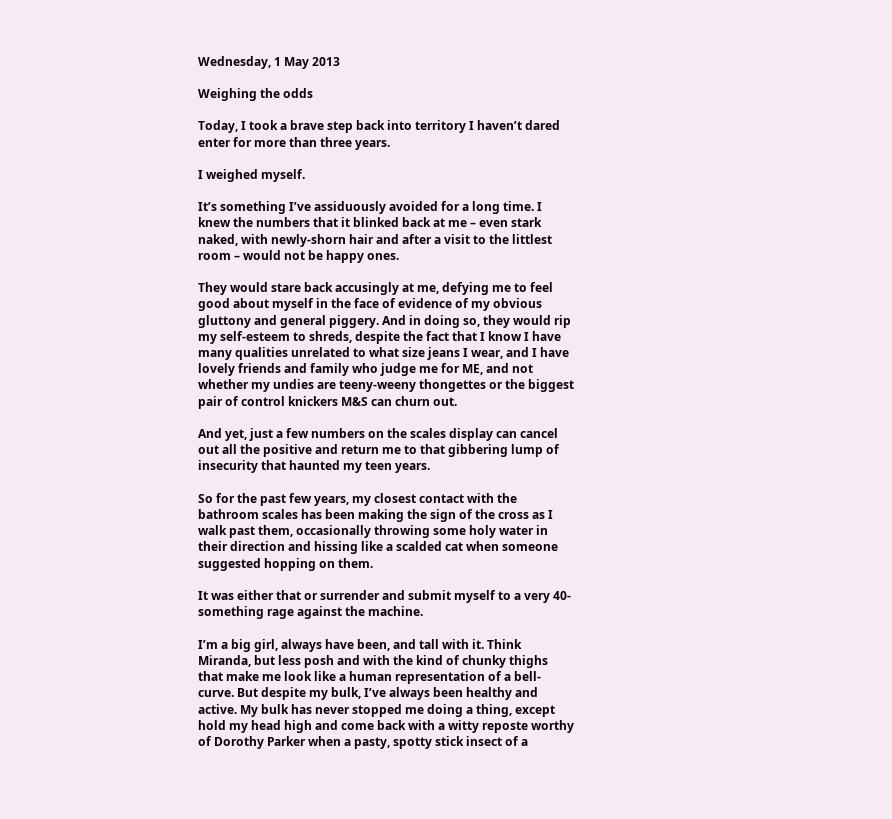Wednesday, 1 May 2013

Weighing the odds

Today, I took a brave step back into territory I haven’t dared enter for more than three years.

I weighed myself.

It’s something I’ve assiduously avoided for a long time. I knew the numbers that it blinked back at me – even stark naked, with newly-shorn hair and after a visit to the littlest room – would not be happy ones.

They would stare back accusingly at me, defying me to feel good about myself in the face of evidence of my obvious gluttony and general piggery. And in doing so, they would rip my self-esteem to shreds, despite the fact that I know I have many qualities unrelated to what size jeans I wear, and I have lovely friends and family who judge me for ME, and not whether my undies are teeny-weeny thongettes or the biggest pair of control knickers M&S can churn out.

And yet, just a few numbers on the scales display can cancel out all the positive and return me to that gibbering lump of insecurity that haunted my teen years.

So for the past few years, my closest contact with the bathroom scales has been making the sign of the cross as I walk past them, occasionally throwing some holy water in their direction and hissing like a scalded cat when someone suggested hopping on them.

It was either that or surrender and submit myself to a very 40-something rage against the machine.

I’m a big girl, always have been, and tall with it. Think Miranda, but less posh and with the kind of chunky thighs that make me look like a human representation of a bell-curve. But despite my bulk, I’ve always been healthy and active. My bulk has never stopped me doing a thing, except hold my head high and come back with a witty reposte worthy of Dorothy Parker when a pasty, spotty stick insect of a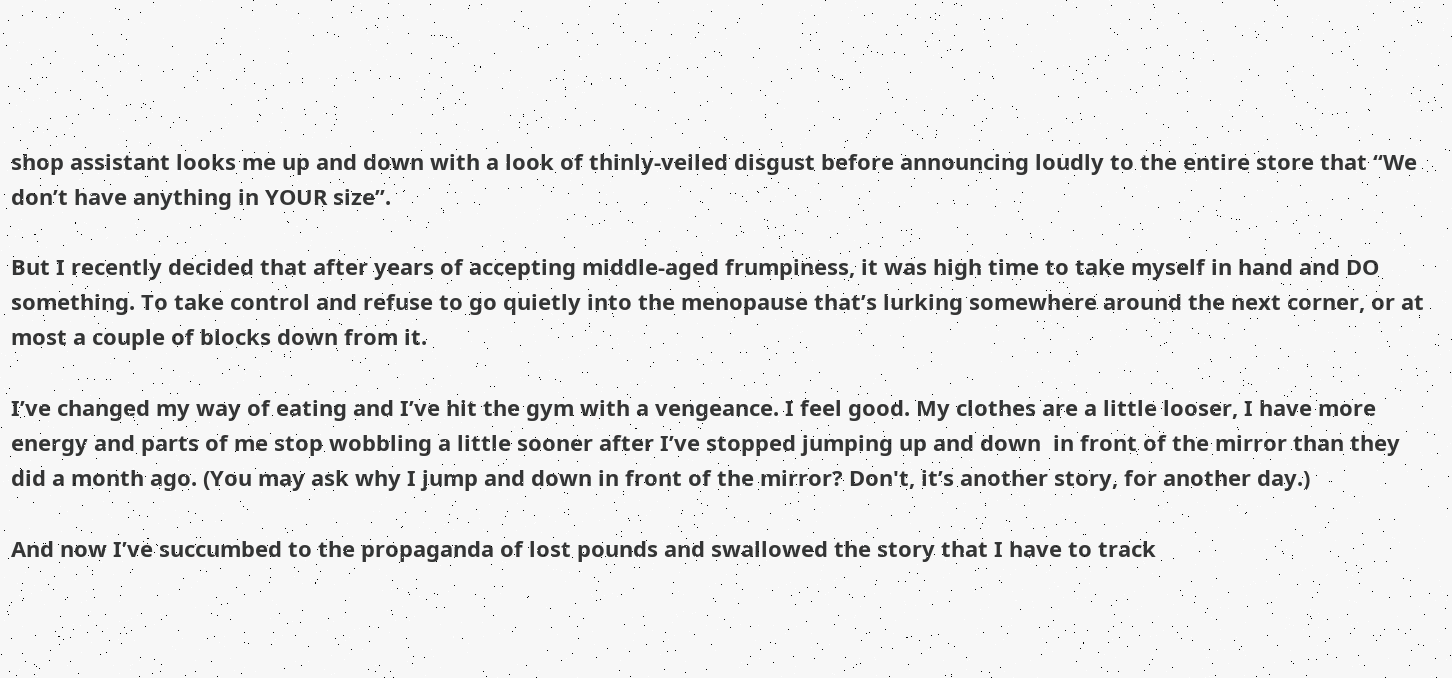shop assistant looks me up and down with a look of thinly-veiled disgust before announcing loudly to the entire store that “We don’t have anything in YOUR size”.

But I recently decided that after years of accepting middle-aged frumpiness, it was high time to take myself in hand and DO something. To take control and refuse to go quietly into the menopause that’s lurking somewhere around the next corner, or at most a couple of blocks down from it.

I’ve changed my way of eating and I’ve hit the gym with a vengeance. I feel good. My clothes are a little looser, I have more energy and parts of me stop wobbling a little sooner after I’ve stopped jumping up and down  in front of the mirror than they did a month ago. (You may ask why I jump and down in front of the mirror? Don't, it’s another story, for another day.)

And now I’ve succumbed to the propaganda of lost pounds and swallowed the story that I have to track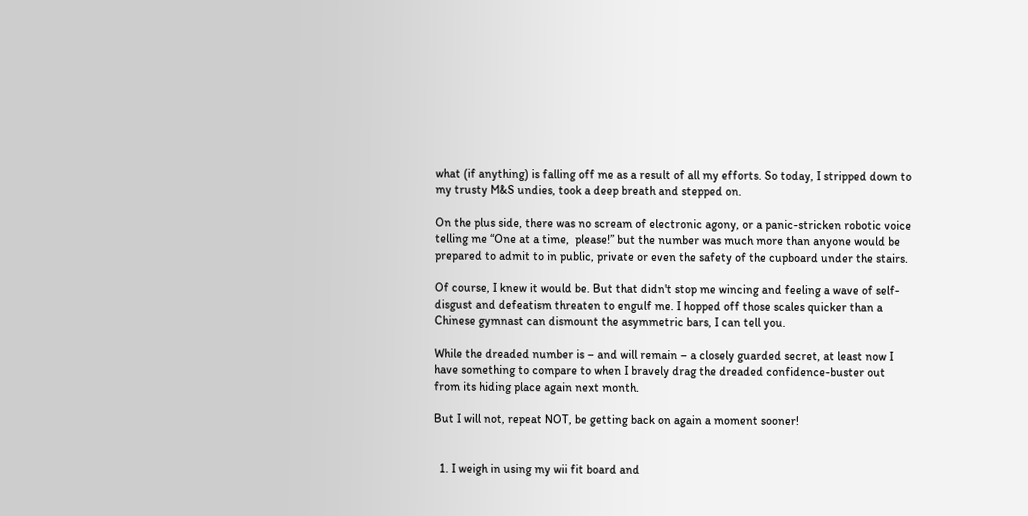what (if anything) is falling off me as a result of all my efforts. So today, I stripped down to my trusty M&S undies, took a deep breath and stepped on.

On the plus side, there was no scream of electronic agony, or a panic-stricken robotic voice telling me “One at a time,  please!” but the number was much more than anyone would be prepared to admit to in public, private or even the safety of the cupboard under the stairs.

Of course, I knew it would be. But that didn't stop me wincing and feeling a wave of self-disgust and defeatism threaten to engulf me. I hopped off those scales quicker than a Chinese gymnast can dismount the asymmetric bars, I can tell you.

While the dreaded number is – and will remain – a closely guarded secret, at least now I have something to compare to when I bravely drag the dreaded confidence-buster out from its hiding place again next month.

But I will not, repeat NOT, be getting back on again a moment sooner!


  1. I weigh in using my wii fit board and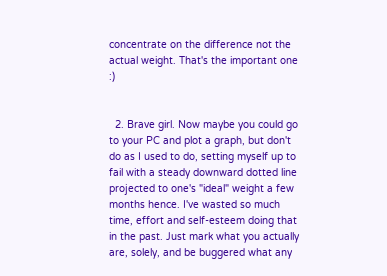concentrate on the difference not the actual weight. That's the important one :)


  2. Brave girl. Now maybe you could go to your PC and plot a graph, but don't do as I used to do, setting myself up to fail with a steady downward dotted line projected to one's "ideal" weight a few months hence. I've wasted so much time, effort and self-esteem doing that in the past. Just mark what you actually are, solely, and be buggered what any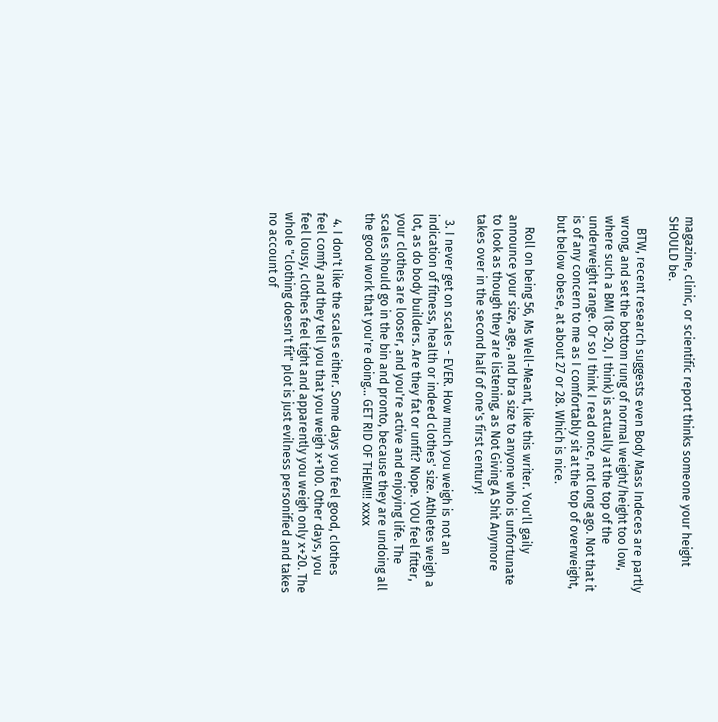magazine, clinic, or scientific report thinks someone your height SHOULD be.

    BTW, recent research suggests even Body Mass Indeces are partly wrong, and set the bottom rung of normal weight/height too low, where such a BMI (18-20, I think) is actually at the top of the underweight range. Or so I think I read once, not long ago. Not that it is of any concern to me as I comfortably sit at the top of overweight, but below obese, at about 27 or 28. Which is nice.

    Roll on being 56, Ms Well-Meant, like this writer. You'll gaily announce your size, age, and bra size to anyone who is unfortunate to look as though they are listening, as Not Giving A Shit Anymore takes over in the second half of one's first century!

  3. I never get on scales - EVER. How much you weigh is not an indication of fitness, health or indeed clothes' size. Athletes weigh a lot, as do body builders. Are they fat or unfit? Nope. YOU feel fitter, your clothes are looser, and you're active and enjoying life. The scales should go in the bin and pronto, because they are undoing all the good work that you're doing... GET RID OF THEM!!! xxxx

  4. I don't like the scales either. Some days you feel good, clothes feel comfy and they tell you that you weigh x+100. Other days, you feel lousy, clothes feel tight and apparently you weigh only x+20. The whole "clothing doesn't fit" plot is just evilness personified and takes no account of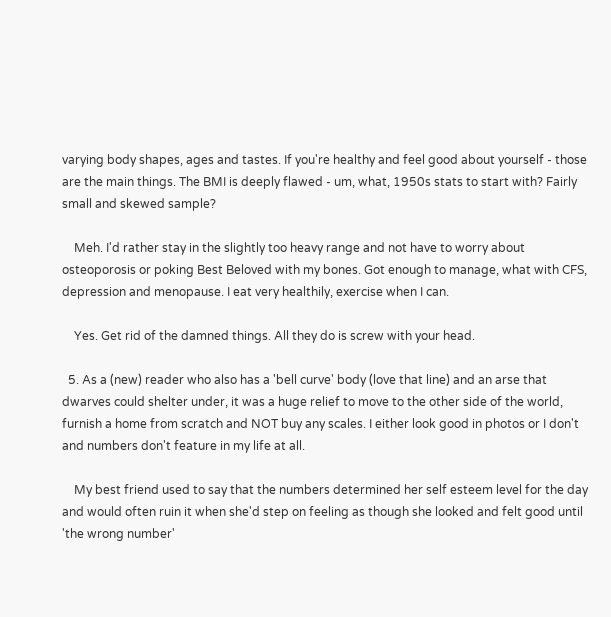varying body shapes, ages and tastes. If you're healthy and feel good about yourself - those are the main things. The BMI is deeply flawed - um, what, 1950s stats to start with? Fairly small and skewed sample?

    Meh. I'd rather stay in the slightly too heavy range and not have to worry about osteoporosis or poking Best Beloved with my bones. Got enough to manage, what with CFS, depression and menopause. I eat very healthily, exercise when I can.

    Yes. Get rid of the damned things. All they do is screw with your head.

  5. As a (new) reader who also has a 'bell curve' body (love that line) and an arse that dwarves could shelter under, it was a huge relief to move to the other side of the world, furnish a home from scratch and NOT buy any scales. I either look good in photos or I don't and numbers don't feature in my life at all.

    My best friend used to say that the numbers determined her self esteem level for the day and would often ruin it when she'd step on feeling as though she looked and felt good until 'the wrong number'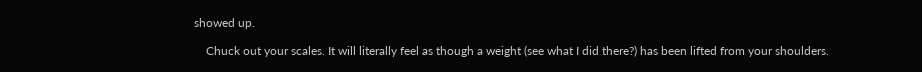showed up.

    Chuck out your scales. It will literally feel as though a weight (see what I did there?) has been lifted from your shoulders.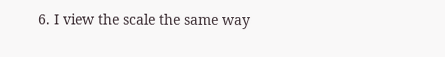6. I view the scale the same way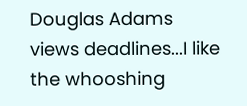Douglas Adams views deadlines...I like the whooshing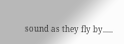sound as they fly by.....